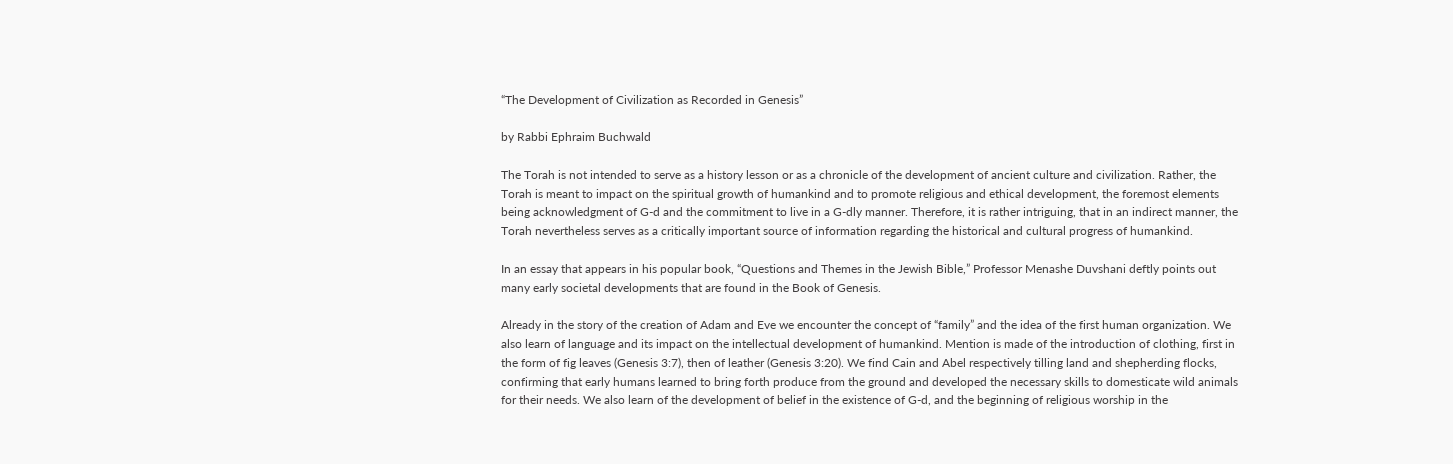“The Development of Civilization as Recorded in Genesis”

by Rabbi Ephraim Buchwald

The Torah is not intended to serve as a history lesson or as a chronicle of the development of ancient culture and civilization. Rather, the Torah is meant to impact on the spiritual growth of humankind and to promote religious and ethical development, the foremost elements being acknowledgment of G-d and the commitment to live in a G-dly manner. Therefore, it is rather intriguing, that in an indirect manner, the Torah nevertheless serves as a critically important source of information regarding the historical and cultural progress of humankind.

In an essay that appears in his popular book, “Questions and Themes in the Jewish Bible,” Professor Menashe Duvshani deftly points out many early societal developments that are found in the Book of Genesis.

Already in the story of the creation of Adam and Eve we encounter the concept of “family” and the idea of the first human organization. We also learn of language and its impact on the intellectual development of humankind. Mention is made of the introduction of clothing, first in the form of fig leaves (Genesis 3:7), then of leather (Genesis 3:20). We find Cain and Abel respectively tilling land and shepherding flocks, confirming that early humans learned to bring forth produce from the ground and developed the necessary skills to domesticate wild animals for their needs. We also learn of the development of belief in the existence of G-d, and the beginning of religious worship in the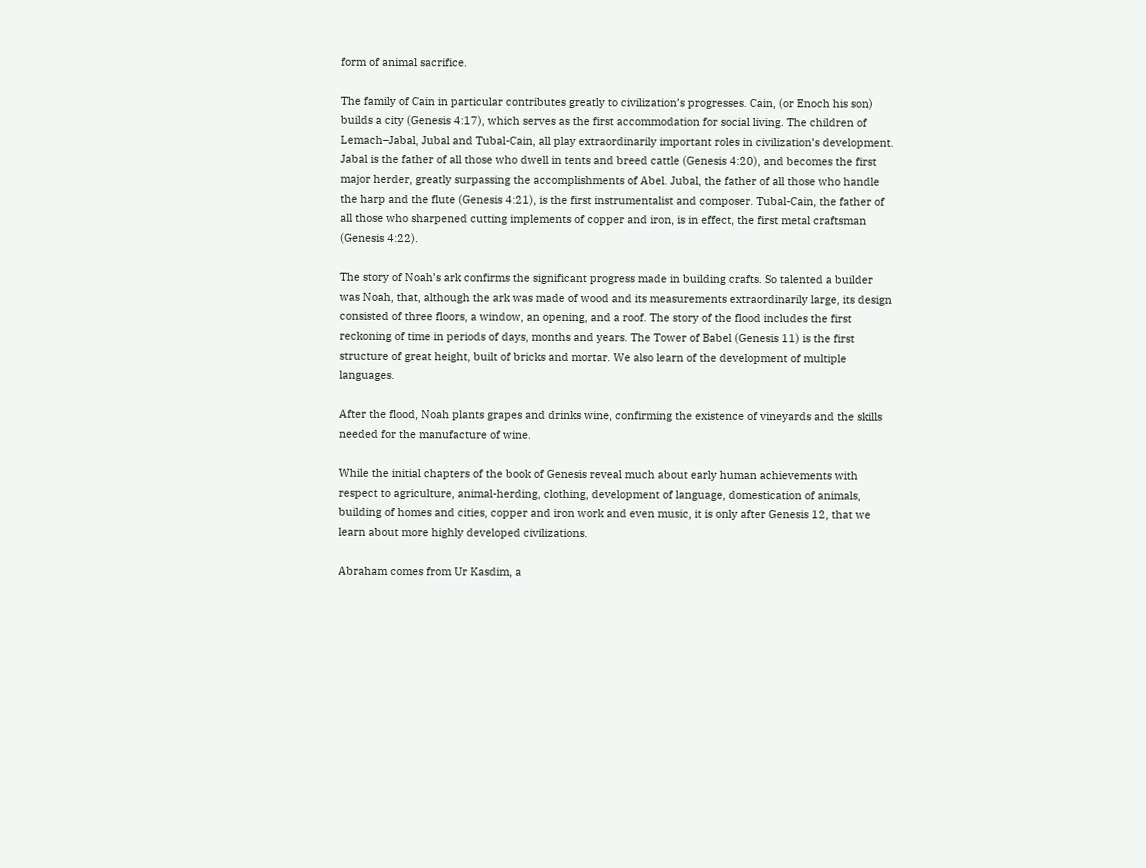form of animal sacrifice.

The family of Cain in particular contributes greatly to civilization’s progresses. Cain, (or Enoch his son) builds a city (Genesis 4:17), which serves as the first accommodation for social living. The children of Lemach–Jabal, Jubal and Tubal-Cain, all play extraordinarily important roles in civilization’s development. Jabal is the father of all those who dwell in tents and breed cattle (Genesis 4:20), and becomes the first major herder, greatly surpassing the accomplishments of Abel. Jubal, the father of all those who handle the harp and the flute (Genesis 4:21), is the first instrumentalist and composer. Tubal-Cain, the father of all those who sharpened cutting implements of copper and iron, is in effect, the first metal craftsman (Genesis 4:22).

The story of Noah’s ark confirms the significant progress made in building crafts. So talented a builder was Noah, that, although the ark was made of wood and its measurements extraordinarily large, its design consisted of three floors, a window, an opening, and a roof. The story of the flood includes the first reckoning of time in periods of days, months and years. The Tower of Babel (Genesis 11) is the first structure of great height, built of bricks and mortar. We also learn of the development of multiple languages.

After the flood, Noah plants grapes and drinks wine, confirming the existence of vineyards and the skills needed for the manufacture of wine.

While the initial chapters of the book of Genesis reveal much about early human achievements with respect to agriculture, animal-herding, clothing, development of language, domestication of animals, building of homes and cities, copper and iron work and even music, it is only after Genesis 12, that we learn about more highly developed civilizations.

Abraham comes from Ur Kasdim, a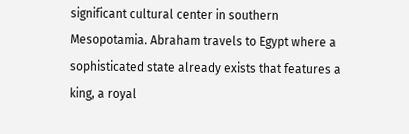significant cultural center in southern Mesopotamia. Abraham travels to Egypt where a sophisticated state already exists that features a king, a royal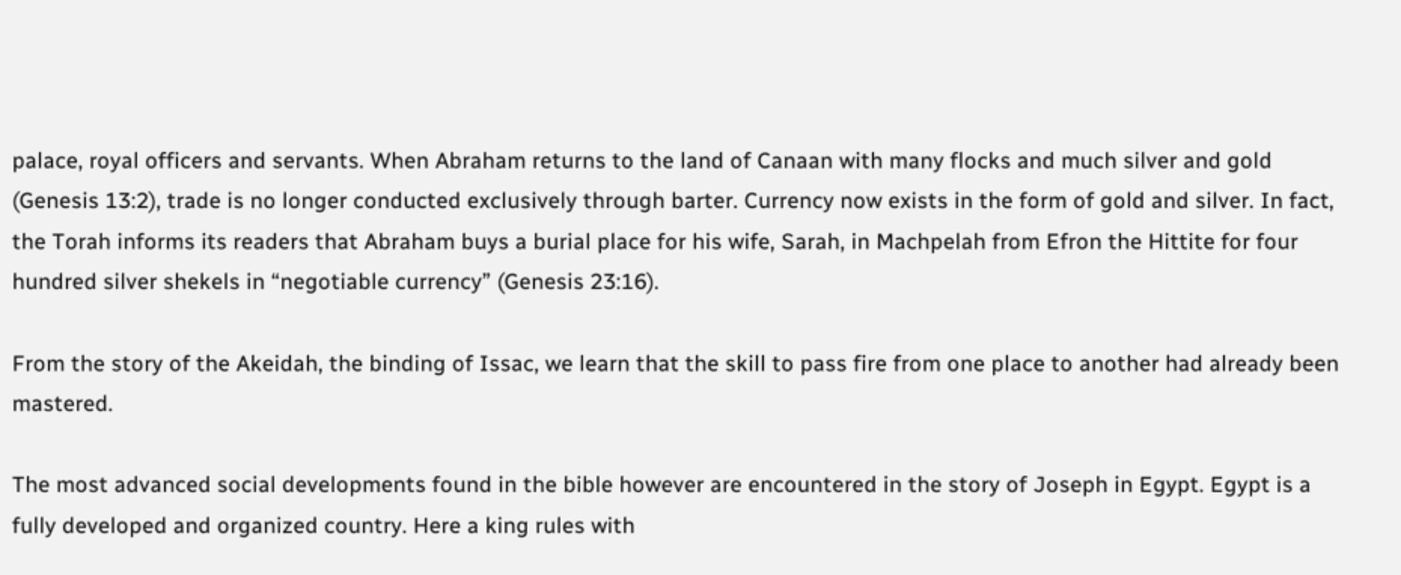palace, royal officers and servants. When Abraham returns to the land of Canaan with many flocks and much silver and gold (Genesis 13:2), trade is no longer conducted exclusively through barter. Currency now exists in the form of gold and silver. In fact, the Torah informs its readers that Abraham buys a burial place for his wife, Sarah, in Machpelah from Efron the Hittite for four hundred silver shekels in “negotiable currency” (Genesis 23:16).

From the story of the Akeidah, the binding of Issac, we learn that the skill to pass fire from one place to another had already been mastered.

The most advanced social developments found in the bible however are encountered in the story of Joseph in Egypt. Egypt is a fully developed and organized country. Here a king rules with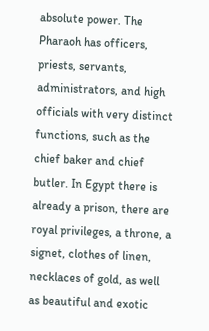absolute power. The Pharaoh has officers, priests, servants, administrators, and high officials with very distinct functions, such as the chief baker and chief butler. In Egypt there is already a prison, there are royal privileges, a throne, a signet, clothes of linen, necklaces of gold, as well as beautiful and exotic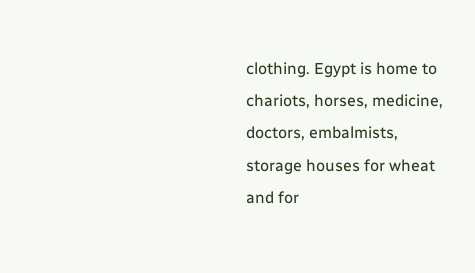clothing. Egypt is home to chariots, horses, medicine, doctors, embalmists, storage houses for wheat and for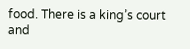food. There is a king’s court and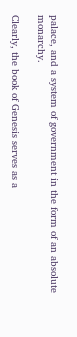palace, and a system of government in the form of an absolute monarchy.

Clearly, the book of Genesis serves as a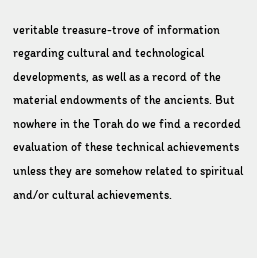veritable treasure-trove of information regarding cultural and technological developments, as well as a record of the material endowments of the ancients. But nowhere in the Torah do we find a recorded evaluation of these technical achievements unless they are somehow related to spiritual and/or cultural achievements.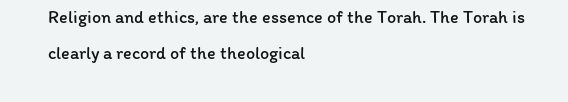Religion and ethics, are the essence of the Torah. The Torah is clearly a record of the theological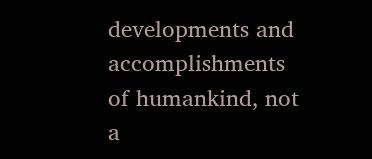developments and accomplishments of humankind, not a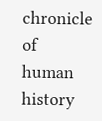chronicle of human history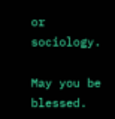or sociology.

May you be blessed.